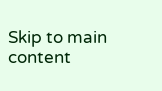Skip to main content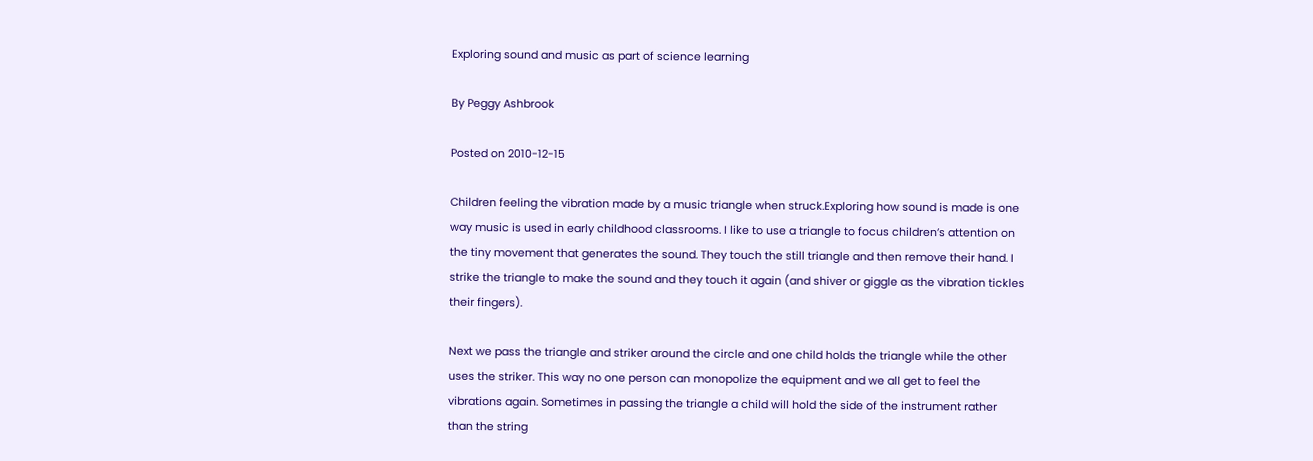Exploring sound and music as part of science learning

By Peggy Ashbrook

Posted on 2010-12-15

Children feeling the vibration made by a music triangle when struck.Exploring how sound is made is one way music is used in early childhood classrooms. I like to use a triangle to focus children’s attention on the tiny movement that generates the sound. They touch the still triangle and then remove their hand. I strike the triangle to make the sound and they touch it again (and shiver or giggle as the vibration tickles their fingers).

Next we pass the triangle and striker around the circle and one child holds the triangle while the other uses the striker. This way no one person can monopolize the equipment and we all get to feel the vibrations again. Sometimes in passing the triangle a child will hold the side of the instrument rather than the string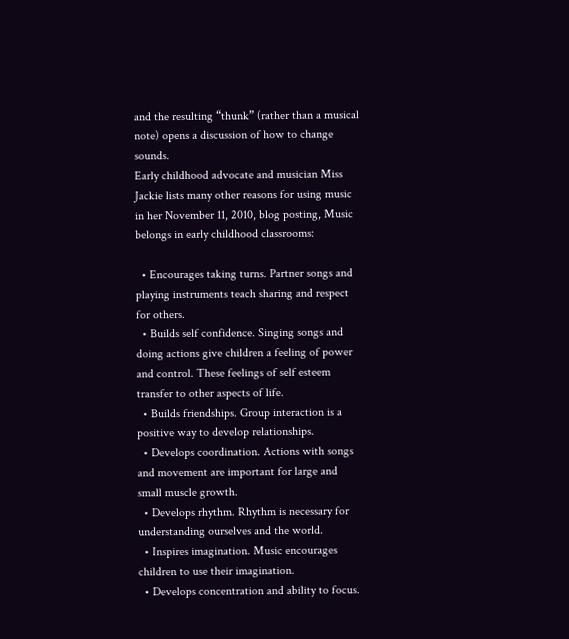and the resulting “thunk” (rather than a musical note) opens a discussion of how to change sounds.
Early childhood advocate and musician Miss Jackie lists many other reasons for using music in her November 11, 2010, blog posting, Music belongs in early childhood classrooms:

  • Encourages taking turns. Partner songs and playing instruments teach sharing and respect for others.
  • Builds self confidence. Singing songs and doing actions give children a feeling of power and control. These feelings of self esteem transfer to other aspects of life.
  • Builds friendships. Group interaction is a positive way to develop relationships.
  • Develops coordination. Actions with songs and movement are important for large and small muscle growth.
  • Develops rhythm. Rhythm is necessary for understanding ourselves and the world.
  • Inspires imagination. Music encourages children to use their imagination.
  • Develops concentration and ability to focus.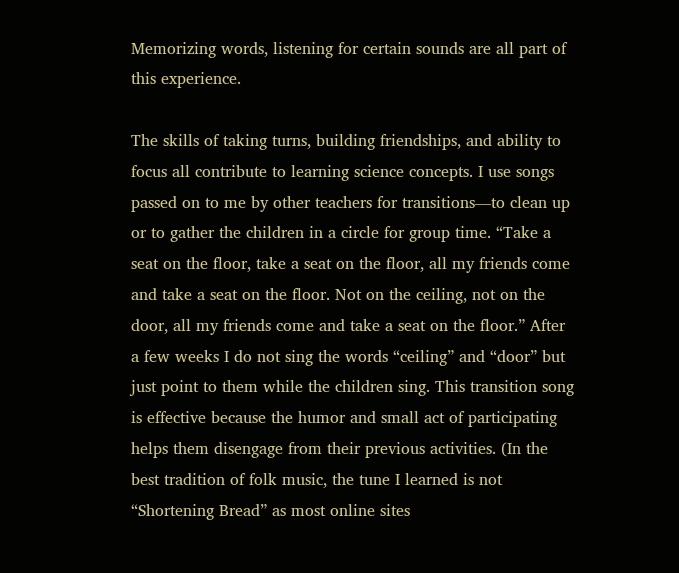Memorizing words, listening for certain sounds are all part of this experience.

The skills of taking turns, building friendships, and ability to focus all contribute to learning science concepts. I use songs passed on to me by other teachers for transitions—to clean up or to gather the children in a circle for group time. “Take a seat on the floor, take a seat on the floor, all my friends come and take a seat on the floor. Not on the ceiling, not on the door, all my friends come and take a seat on the floor.” After a few weeks I do not sing the words “ceiling” and “door” but just point to them while the children sing. This transition song is effective because the humor and small act of participating helps them disengage from their previous activities. (In the best tradition of folk music, the tune I learned is not “Shortening Bread” as most online sites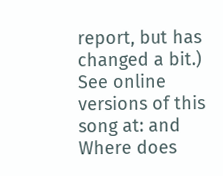report, but has changed a bit.) See online versions of this song at: and
Where does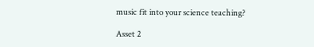music fit into your science teaching?

Asset 2